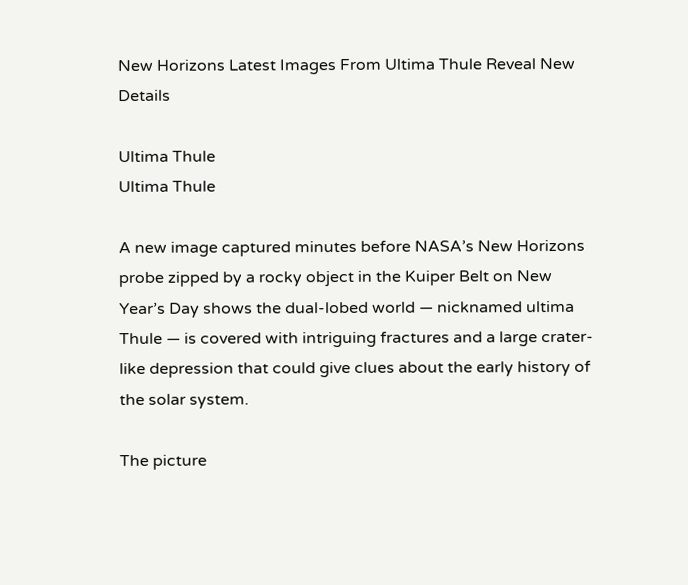New Horizons Latest Images From Ultima Thule Reveal New Details

Ultima Thule
Ultima Thule

A new image captured minutes before NASA’s New Horizons probe zipped by a rocky object in the Kuiper Belt on New Year’s Day shows the dual-lobed world — nicknamed ultima Thule — is covered with intriguing fractures and a large crater-like depression that could give clues about the early history of the solar system.

The picture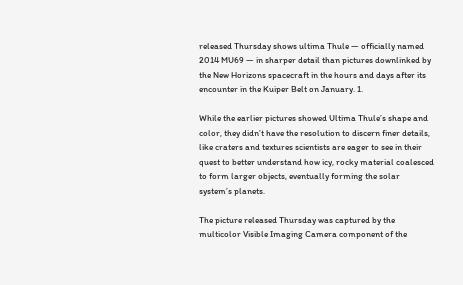released Thursday shows ultima Thule — officially named 2014 MU69 — in sharper detail than pictures downlinked by the New Horizons spacecraft in the hours and days after its encounter in the Kuiper Belt on January. 1.

While the earlier pictures showed Ultima Thule’s shape and color, they didn’t have the resolution to discern finer details, like craters and textures scientists are eager to see in their quest to better understand how icy, rocky material coalesced to form larger objects, eventually forming the solar system’s planets.

The picture released Thursday was captured by the multicolor Visible Imaging Camera component of the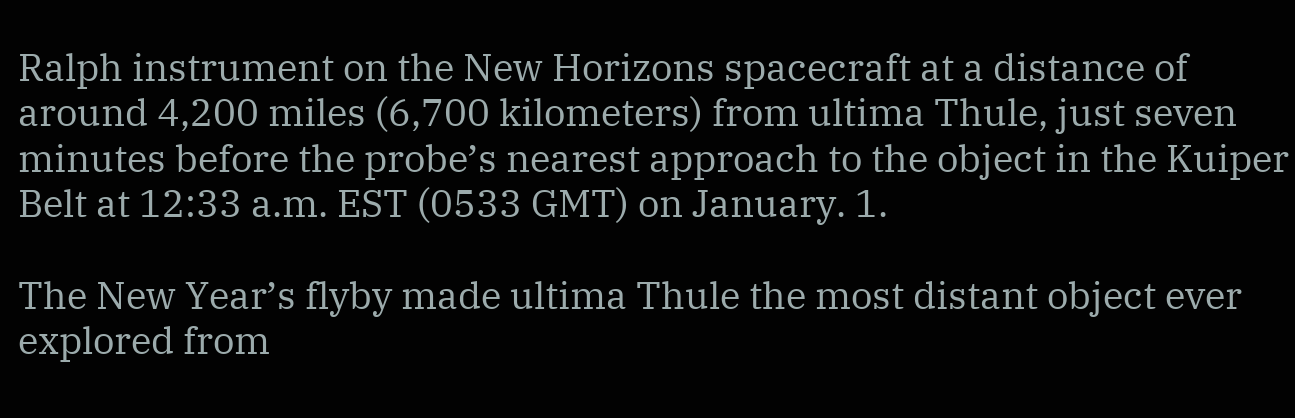Ralph instrument on the New Horizons spacecraft at a distance of around 4,200 miles (6,700 kilometers) from ultima Thule, just seven minutes before the probe’s nearest approach to the object in the Kuiper Belt at 12:33 a.m. EST (0533 GMT) on January. 1.

The New Year’s flyby made ultima Thule the most distant object ever explored from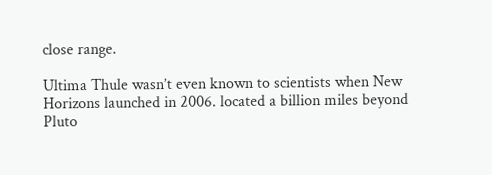close range.

Ultima Thule wasn’t even known to scientists when New Horizons launched in 2006. located a billion miles beyond Pluto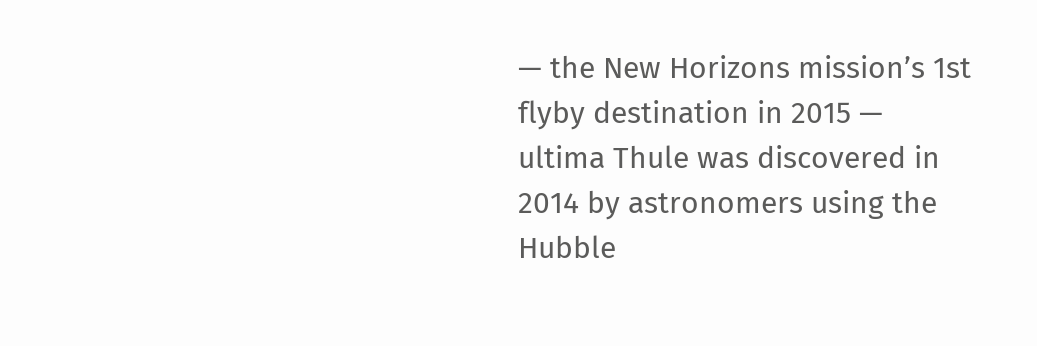— the New Horizons mission’s 1st flyby destination in 2015 — ultima Thule was discovered in 2014 by astronomers using the Hubble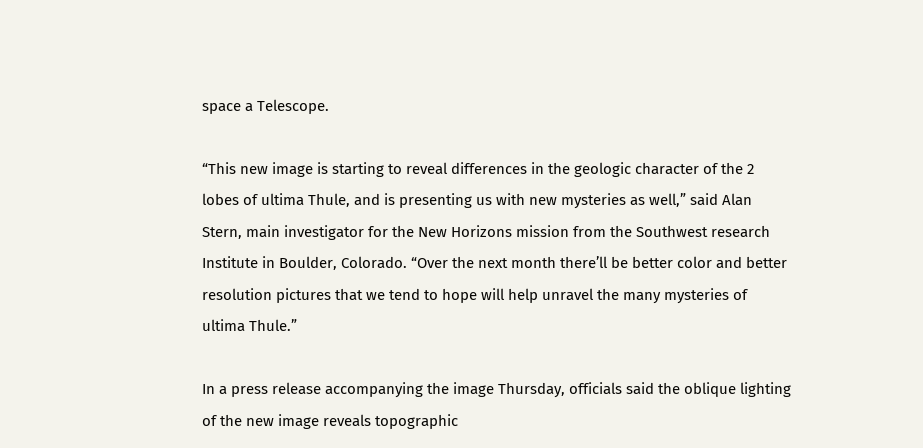space a Telescope.

“This new image is starting to reveal differences in the geologic character of the 2 lobes of ultima Thule, and is presenting us with new mysteries as well,” said Alan Stern, main investigator for the New Horizons mission from the Southwest research Institute in Boulder, Colorado. “Over the next month there’ll be better color and better resolution pictures that we tend to hope will help unravel the many mysteries of ultima Thule.”

In a press release accompanying the image Thursday, officials said the oblique lighting of the new image reveals topographic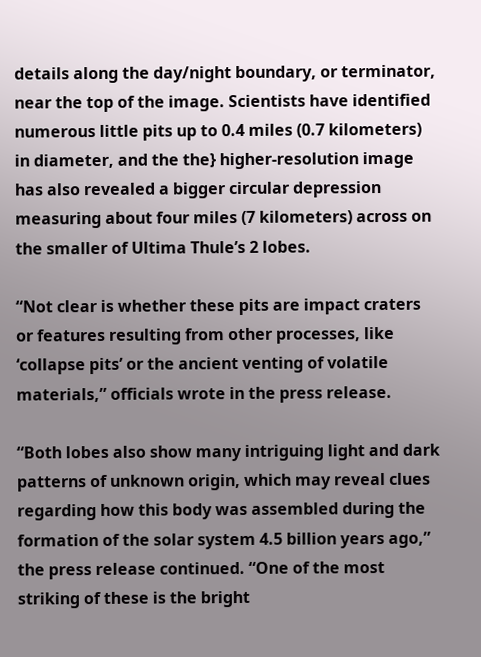details along the day/night boundary, or terminator, near the top of the image. Scientists have identified numerous little pits up to 0.4 miles (0.7 kilometers) in diameter, and the the} higher-resolution image has also revealed a bigger circular depression measuring about four miles (7 kilometers) across on the smaller of Ultima Thule’s 2 lobes.

“Not clear is whether these pits are impact craters or features resulting from other processes, like ‘collapse pits’ or the ancient venting of volatile materials,” officials wrote in the press release.

“Both lobes also show many intriguing light and dark patterns of unknown origin, which may reveal clues regarding how this body was assembled during the formation of the solar system 4.5 billion years ago,” the press release continued. “One of the most striking of these is the bright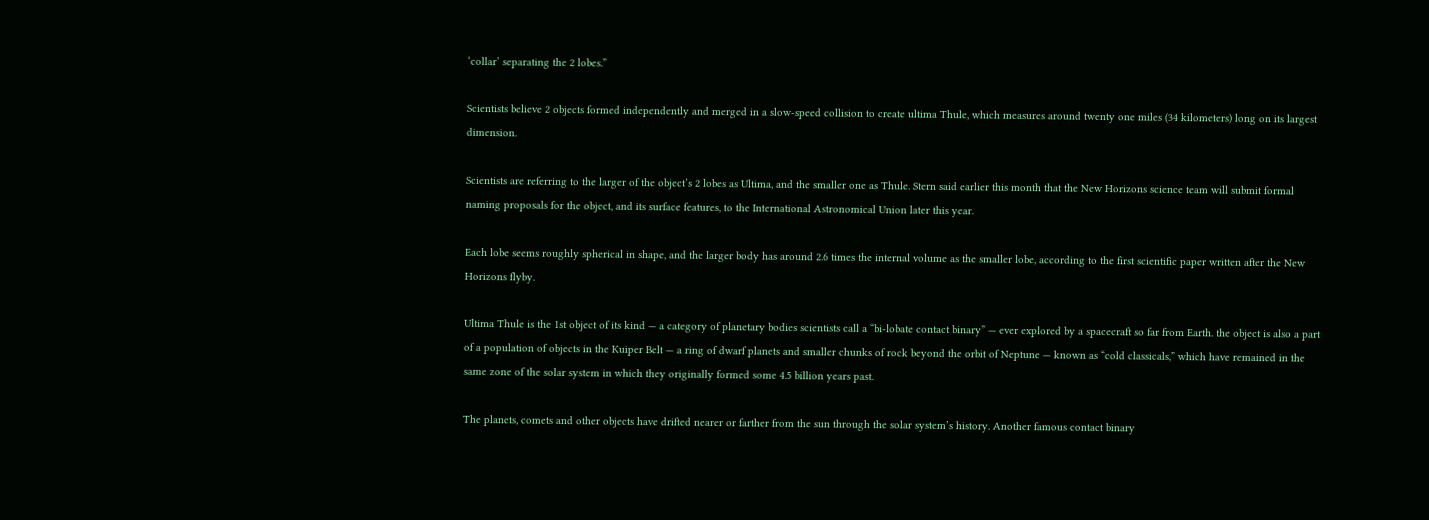‘collar’ separating the 2 lobes.”

Scientists believe 2 objects formed independently and merged in a slow-speed collision to create ultima Thule, which measures around twenty one miles (34 kilometers) long on its largest dimension.

Scientists are referring to the larger of the object’s 2 lobes as Ultima, and the smaller one as Thule. Stern said earlier this month that the New Horizons science team will submit formal naming proposals for the object, and its surface features, to the International Astronomical Union later this year.

Each lobe seems roughly spherical in shape, and the larger body has around 2.6 times the internal volume as the smaller lobe, according to the first scientific paper written after the New Horizons flyby.

Ultima Thule is the 1st object of its kind — a category of planetary bodies scientists call a “bi-lobate contact binary” — ever explored by a spacecraft so far from Earth. the object is also a part of a population of objects in the Kuiper Belt — a ring of dwarf planets and smaller chunks of rock beyond the orbit of Neptune — known as “cold classicals,” which have remained in the same zone of the solar system in which they originally formed some 4.5 billion years past.

The planets, comets and other objects have drifted nearer or farther from the sun through the solar system’s history. Another famous contact binary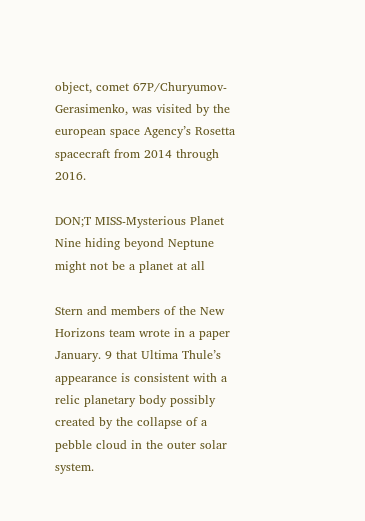object, comet 67P/Churyumov-Gerasimenko, was visited by the european space Agency’s Rosetta spacecraft from 2014 through 2016.

DON;T MISS-Mysterious Planet Nine hiding beyond Neptune might not be a planet at all

Stern and members of the New Horizons team wrote in a paper January. 9 that Ultima Thule’s appearance is consistent with a relic planetary body possibly created by the collapse of a pebble cloud in the outer solar system.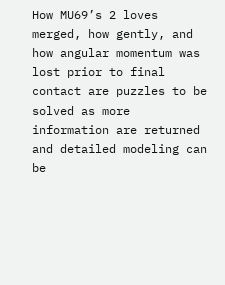How MU69’s 2 loves merged, how gently, and how angular momentum was lost prior to final contact are puzzles to be solved as more information are returned and detailed modeling can be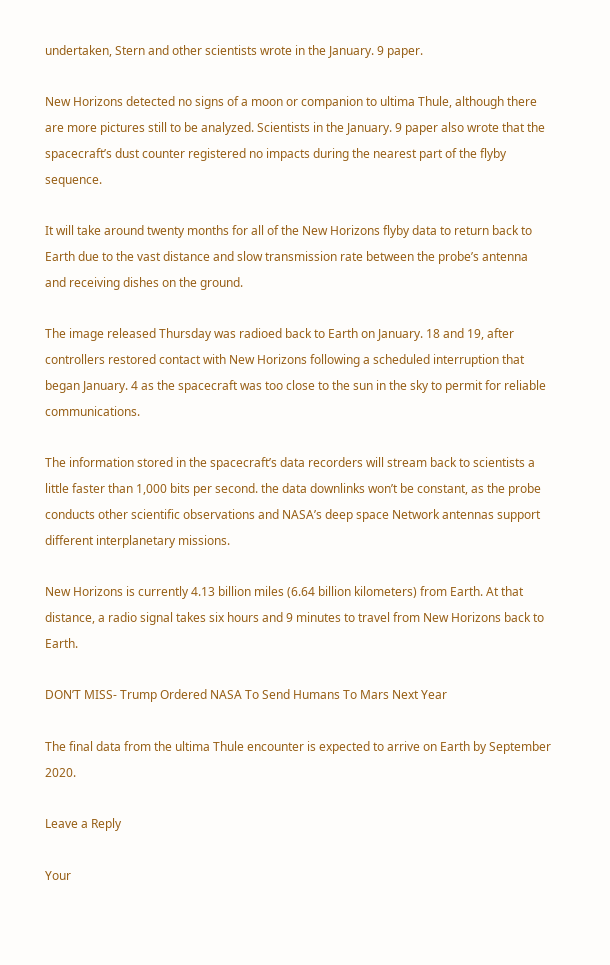undertaken, Stern and other scientists wrote in the January. 9 paper.

New Horizons detected no signs of a moon or companion to ultima Thule, although there are more pictures still to be analyzed. Scientists in the January. 9 paper also wrote that the spacecraft’s dust counter registered no impacts during the nearest part of the flyby sequence.

It will take around twenty months for all of the New Horizons flyby data to return back to Earth due to the vast distance and slow transmission rate between the probe’s antenna and receiving dishes on the ground.

The image released Thursday was radioed back to Earth on January. 18 and 19, after controllers restored contact with New Horizons following a scheduled interruption that began January. 4 as the spacecraft was too close to the sun in the sky to permit for reliable communications.

The information stored in the spacecraft’s data recorders will stream back to scientists a little faster than 1,000 bits per second. the data downlinks won’t be constant, as the probe conducts other scientific observations and NASA’s deep space Network antennas support different interplanetary missions.

New Horizons is currently 4.13 billion miles (6.64 billion kilometers) from Earth. At that distance, a radio signal takes six hours and 9 minutes to travel from New Horizons back to Earth.

DON’T MISS- Trump Ordered NASA To Send Humans To Mars Next Year

The final data from the ultima Thule encounter is expected to arrive on Earth by September 2020.

Leave a Reply

Your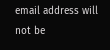email address will not be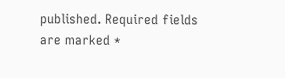published. Required fields are marked *